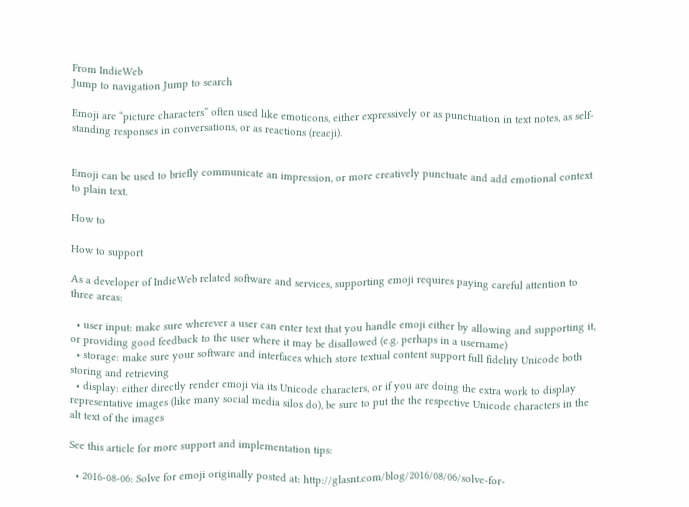From IndieWeb
Jump to navigation Jump to search

Emoji are “picture characters” often used like emoticons, either expressively or as punctuation in text notes, as self-standing responses in conversations, or as reactions (reacji).


Emoji can be used to briefly communicate an impression, or more creatively punctuate and add emotional context to plain text.

How to

How to support

As a developer of IndieWeb related software and services, supporting emoji requires paying careful attention to three areas:

  • user input: make sure wherever a user can enter text that you handle emoji either by allowing and supporting it, or providing good feedback to the user where it may be disallowed (e.g. perhaps in a username)
  • storage: make sure your software and interfaces which store textual content support full fidelity Unicode both storing and retrieving
  • display: either directly render emoji via its Unicode characters, or if you are doing the extra work to display representative images (like many social media silos do), be sure to put the the respective Unicode characters in the alt text of the images

See this article for more support and implementation tips:

  • 2016-08-06: Solve for emoji originally posted at: http://glasnt.com/blog/2016/08/06/solve-for-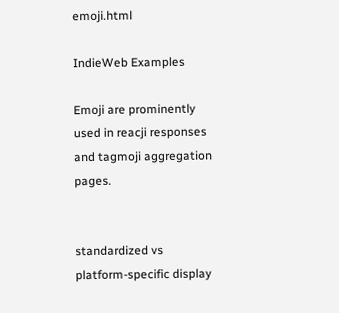emoji.html

IndieWeb Examples

Emoji are prominently used in reacji responses and tagmoji aggregation pages.


standardized vs platform-specific display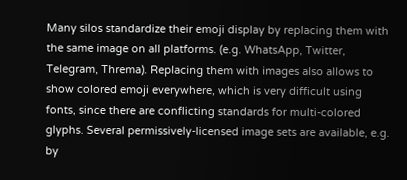Many silos standardize their emoji display by replacing them with the same image on all platforms. (e.g. WhatsApp, Twitter, Telegram, Threma). Replacing them with images also allows to show colored emoji everywhere, which is very difficult using fonts, since there are conflicting standards for multi-colored glyphs. Several permissively-licensed image sets are available, e.g. by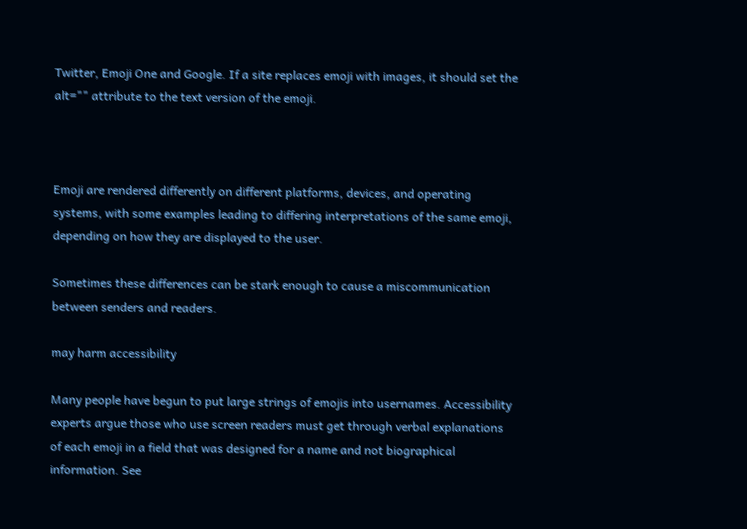Twitter, Emoji One and Google. If a site replaces emoji with images, it should set the alt="" attribute to the text version of the emoji.



Emoji are rendered differently on different platforms, devices, and operating systems, with some examples leading to differing interpretations of the same emoji, depending on how they are displayed to the user.

Sometimes these differences can be stark enough to cause a miscommunication between senders and readers.

may harm accessibility

Many people have begun to put large strings of emojis into usernames. Accessibility experts argue those who use screen readers must get through verbal explanations of each emoji in a field that was designed for a name and not biographical information. See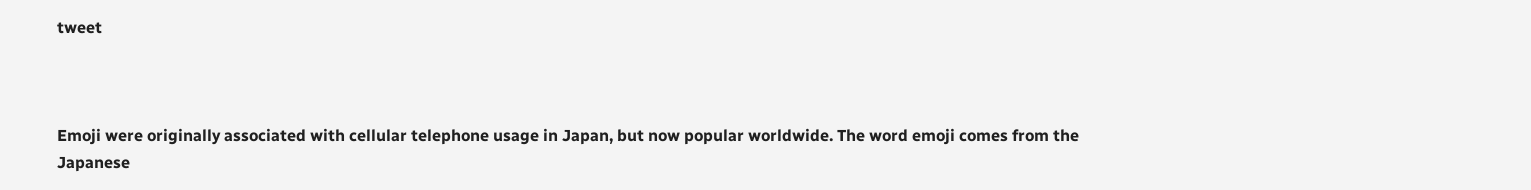tweet



Emoji were originally associated with cellular telephone usage in Japan, but now popular worldwide. The word emoji comes from the Japanese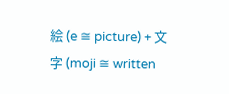絵 (e ≅ picture) + 文字 (moji ≅ written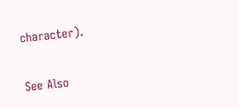character).

See Also